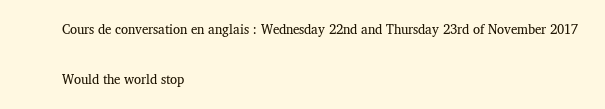Cours de conversation en anglais : Wednesday 22nd and Thursday 23rd of November 2017

Would the world stop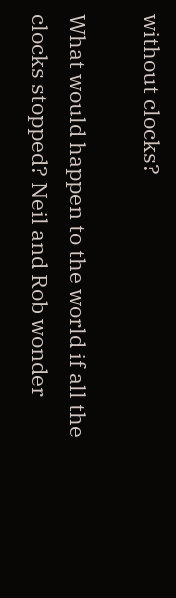without clocks?

What would happen to the world if all the clocks stopped? Neil and Rob wonder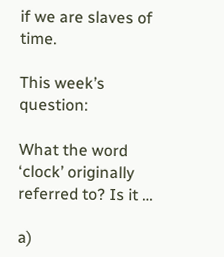if we are slaves of time.

This week’s question:

What the word ‘clock’ originally referred to? Is it …

a)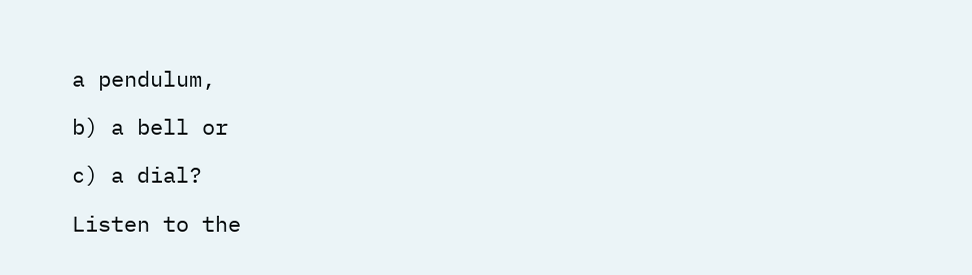a pendulum,

b) a bell or

c) a dial?

Listen to the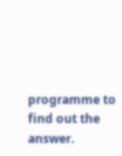programme to find out the answer.